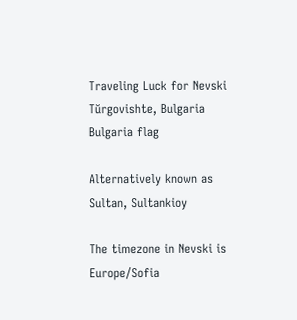Traveling Luck for Nevski Tŭrgovishte, Bulgaria Bulgaria flag

Alternatively known as Sultan, Sultankioy

The timezone in Nevski is Europe/Sofia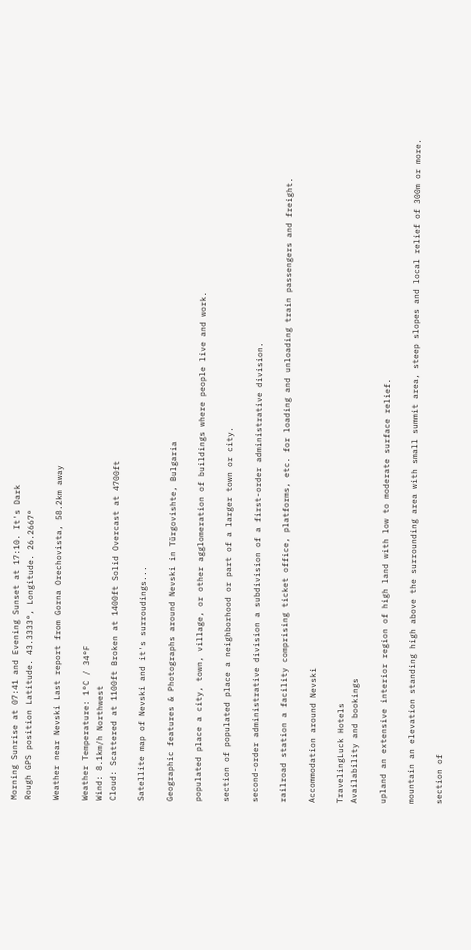Morning Sunrise at 07:41 and Evening Sunset at 17:10. It's Dark
Rough GPS position Latitude. 43.3333°, Longitude. 26.2667°

Weather near Nevski Last report from Gorna Orechovista, 58.2km away

Weather Temperature: 1°C / 34°F
Wind: 8.1km/h Northwest
Cloud: Scattered at 1100ft Broken at 1400ft Solid Overcast at 4700ft

Satellite map of Nevski and it's surroudings...

Geographic features & Photographs around Nevski in Tŭrgovishte, Bulgaria

populated place a city, town, village, or other agglomeration of buildings where people live and work.

section of populated place a neighborhood or part of a larger town or city.

second-order administrative division a subdivision of a first-order administrative division.

railroad station a facility comprising ticket office, platforms, etc. for loading and unloading train passengers and freight.

Accommodation around Nevski

TravelingLuck Hotels
Availability and bookings

upland an extensive interior region of high land with low to moderate surface relief.

mountain an elevation standing high above the surrounding area with small summit area, steep slopes and local relief of 300m or more.

section of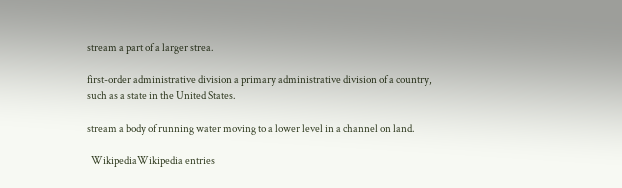stream a part of a larger strea.

first-order administrative division a primary administrative division of a country, such as a state in the United States.

stream a body of running water moving to a lower level in a channel on land.

  WikipediaWikipedia entries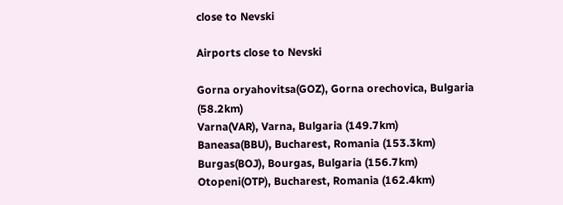close to Nevski

Airports close to Nevski

Gorna oryahovitsa(GOZ), Gorna orechovica, Bulgaria (58.2km)
Varna(VAR), Varna, Bulgaria (149.7km)
Baneasa(BBU), Bucharest, Romania (153.3km)
Burgas(BOJ), Bourgas, Bulgaria (156.7km)
Otopeni(OTP), Bucharest, Romania (162.4km)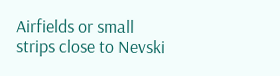Airfields or small strips close to Nevski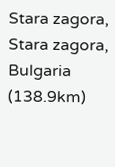Stara zagora, Stara zagora, Bulgaria (138.9km)